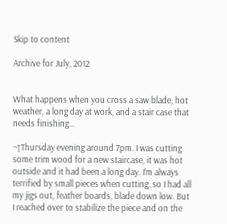Skip to content

Archive for July, 2012


What happens when you cross a saw blade, hot weather, a long day at work, and a stair case that needs finishing…

¬†Thursday evening around 7pm. I was cutting some trim wood for a new staircase, it was hot outside and it had been a long day. I’m always terrified by small pieces when cutting, so I had all my jigs out, feather boards, blade down low. But I reached over to stabilize the piece and on the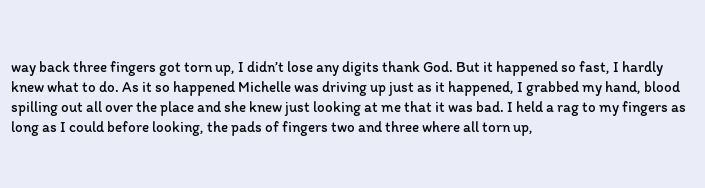way back three fingers got torn up, I didn’t lose any digits thank God. But it happened so fast, I hardly knew what to do. As it so happened Michelle was driving up just as it happened, I grabbed my hand, blood spilling out all over the place and she knew just looking at me that it was bad. I held a rag to my fingers as long as I could before looking, the pads of fingers two and three where all torn up,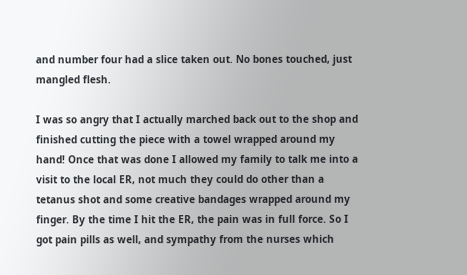and number four had a slice taken out. No bones touched, just mangled flesh.

I was so angry that I actually marched back out to the shop and finished cutting the piece with a towel wrapped around my hand! Once that was done I allowed my family to talk me into a visit to the local ER, not much they could do other than a tetanus shot and some creative bandages wrapped around my finger. By the time I hit the ER, the pain was in full force. So I got pain pills as well, and sympathy from the nurses which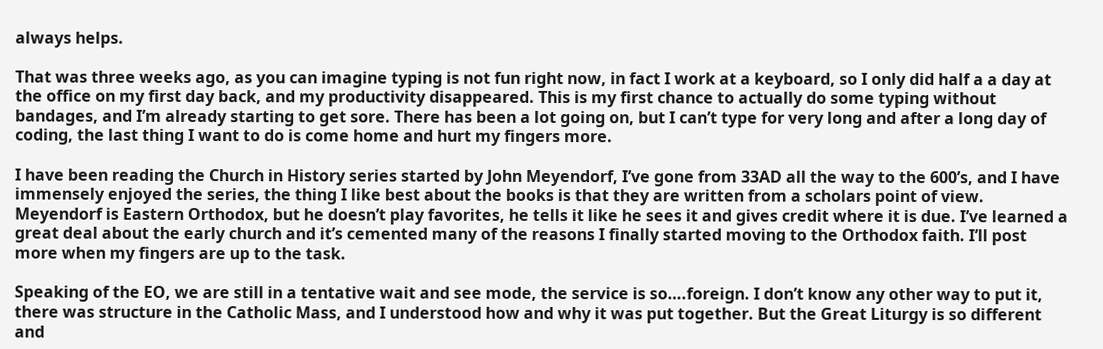always helps.

That was three weeks ago, as you can imagine typing is not fun right now, in fact I work at a keyboard, so I only did half a a day at the office on my first day back, and my productivity disappeared. This is my first chance to actually do some typing without bandages, and I’m already starting to get sore. There has been a lot going on, but I can’t type for very long and after a long day of coding, the last thing I want to do is come home and hurt my fingers more.

I have been reading the Church in History series started by John Meyendorf, I’ve gone from 33AD all the way to the 600’s, and I have immensely enjoyed the series, the thing I like best about the books is that they are written from a scholars point of view. Meyendorf is Eastern Orthodox, but he doesn’t play favorites, he tells it like he sees it and gives credit where it is due. I’ve learned a great deal about the early church and it’s cemented many of the reasons I finally started moving to the Orthodox faith. I’ll post more when my fingers are up to the task.

Speaking of the EO, we are still in a tentative wait and see mode, the service is so….foreign. I don’t know any other way to put it, there was structure in the Catholic Mass, and I understood how and why it was put together. But the Great Liturgy is so different and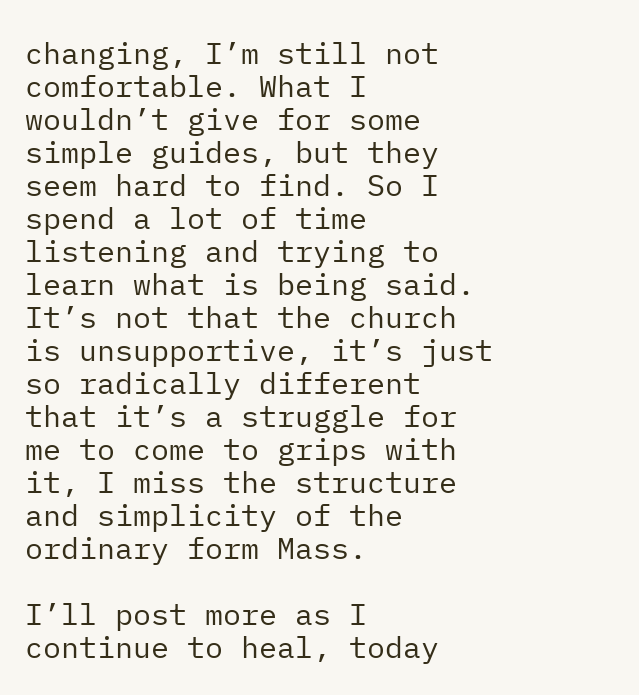changing, I’m still not comfortable. What I wouldn’t give for some simple guides, but they seem hard to find. So I spend a lot of time listening and trying to learn what is being said. It’s not that the church is unsupportive, it’s just so radically different that it’s a struggle for me to come to grips with it, I miss the structure and simplicity of the ordinary form Mass.

I’ll post more as I continue to heal, today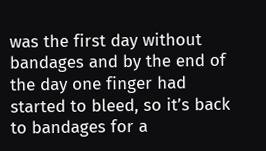was the first day without bandages and by the end of the day one finger had started to bleed, so it’s back to bandages for a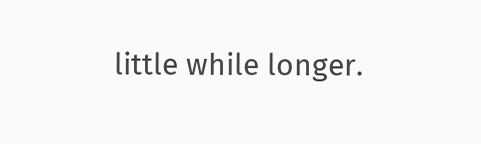little while longer.